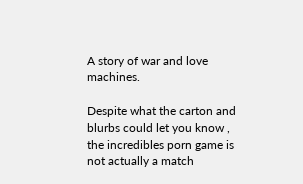A story of war and love machines.

Despite what the carton and blurbs could let you know , the incredibles porn game is not actually a match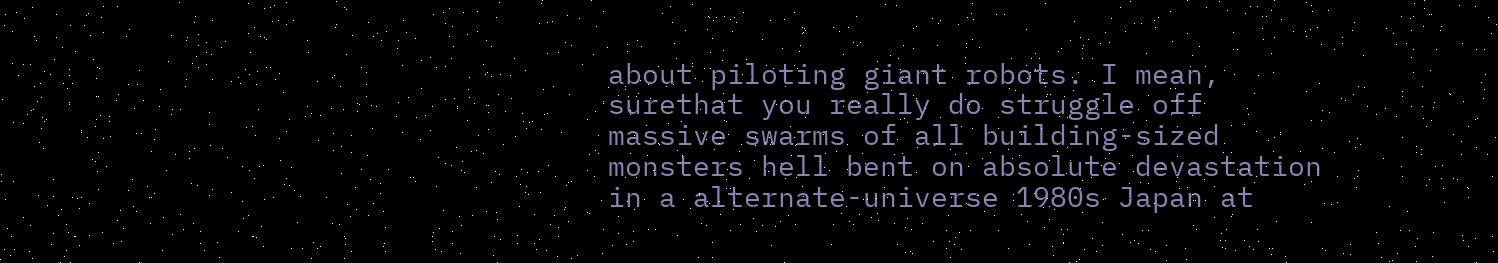about piloting giant robots. I mean, surethat you really do struggle off massive swarms of all building-sized monsters hell bent on absolute devastation in a alternate-universe 1980s Japan at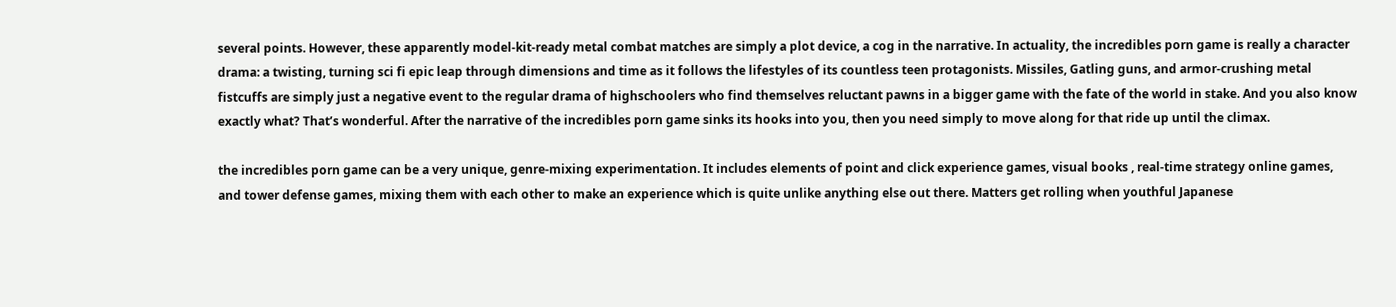several points. However, these apparently model-kit-ready metal combat matches are simply a plot device, a cog in the narrative. In actuality, the incredibles porn game is really a character drama: a twisting, turning sci fi epic leap through dimensions and time as it follows the lifestyles of its countless teen protagonists. Missiles, Gatling guns, and armor-crushing metal fistcuffs are simply just a negative event to the regular drama of highschoolers who find themselves reluctant pawns in a bigger game with the fate of the world in stake. And you also know exactly what? That’s wonderful. After the narrative of the incredibles porn game sinks its hooks into you, then you need simply to move along for that ride up until the climax.

the incredibles porn game can be a very unique, genre-mixing experimentation. It includes elements of point and click experience games, visual books , real-time strategy online games, and tower defense games, mixing them with each other to make an experience which is quite unlike anything else out there. Matters get rolling when youthful Japanese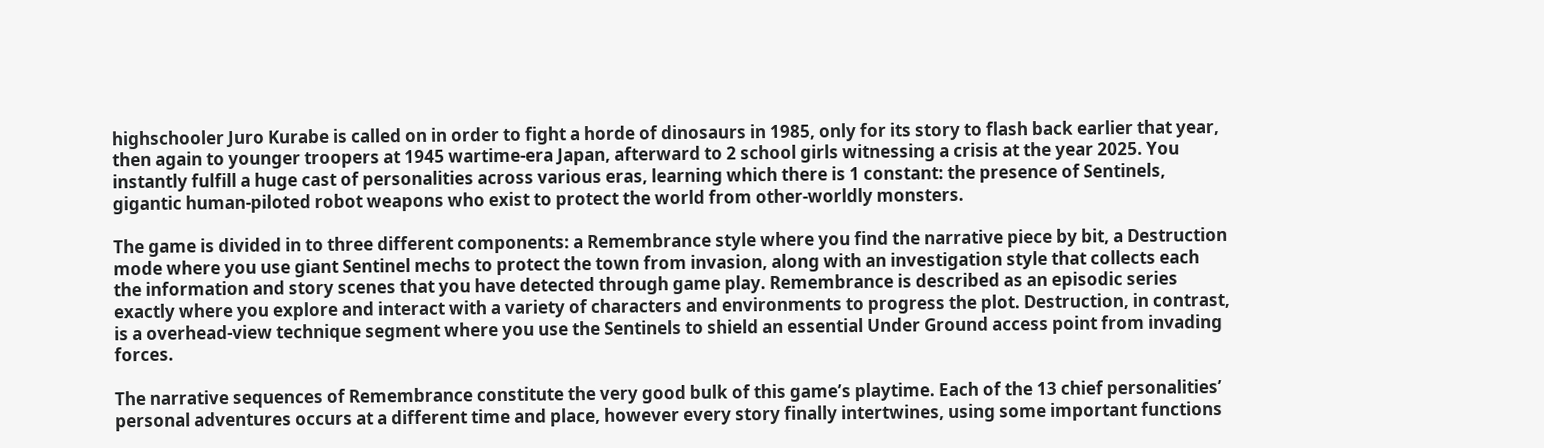highschooler Juro Kurabe is called on in order to fight a horde of dinosaurs in 1985, only for its story to flash back earlier that year, then again to younger troopers at 1945 wartime-era Japan, afterward to 2 school girls witnessing a crisis at the year 2025. You instantly fulfill a huge cast of personalities across various eras, learning which there is 1 constant: the presence of Sentinels, gigantic human-piloted robot weapons who exist to protect the world from other-worldly monsters.

The game is divided in to three different components: a Remembrance style where you find the narrative piece by bit, a Destruction mode where you use giant Sentinel mechs to protect the town from invasion, along with an investigation style that collects each the information and story scenes that you have detected through game play. Remembrance is described as an episodic series exactly where you explore and interact with a variety of characters and environments to progress the plot. Destruction, in contrast, is a overhead-view technique segment where you use the Sentinels to shield an essential Under Ground access point from invading forces.

The narrative sequences of Remembrance constitute the very good bulk of this game’s playtime. Each of the 13 chief personalities’ personal adventures occurs at a different time and place, however every story finally intertwines, using some important functions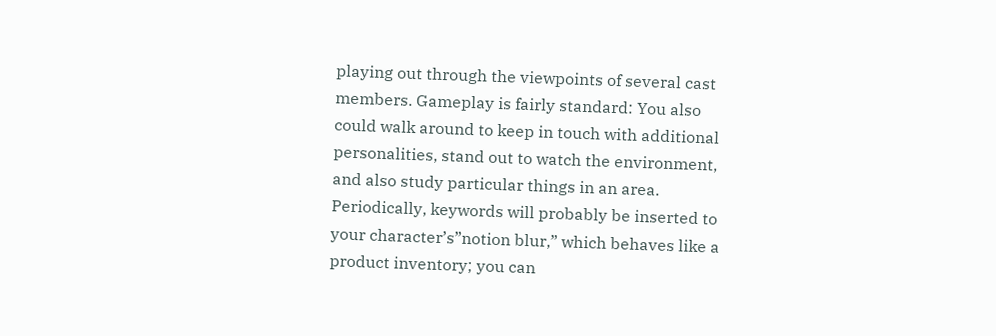playing out through the viewpoints of several cast members. Gameplay is fairly standard: You also could walk around to keep in touch with additional personalities, stand out to watch the environment, and also study particular things in an area. Periodically, keywords will probably be inserted to your character’s”notion blur,” which behaves like a product inventory; you can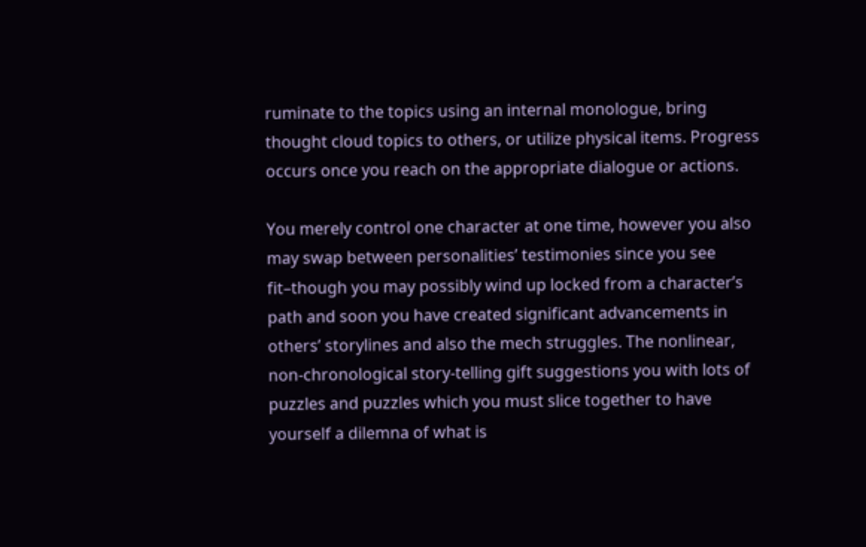ruminate to the topics using an internal monologue, bring thought cloud topics to others, or utilize physical items. Progress occurs once you reach on the appropriate dialogue or actions.

You merely control one character at one time, however you also may swap between personalities’ testimonies since you see fit–though you may possibly wind up locked from a character’s path and soon you have created significant advancements in others’ storylines and also the mech struggles. The nonlinear, non-chronological story-telling gift suggestions you with lots of puzzles and puzzles which you must slice together to have yourself a dilemna of what is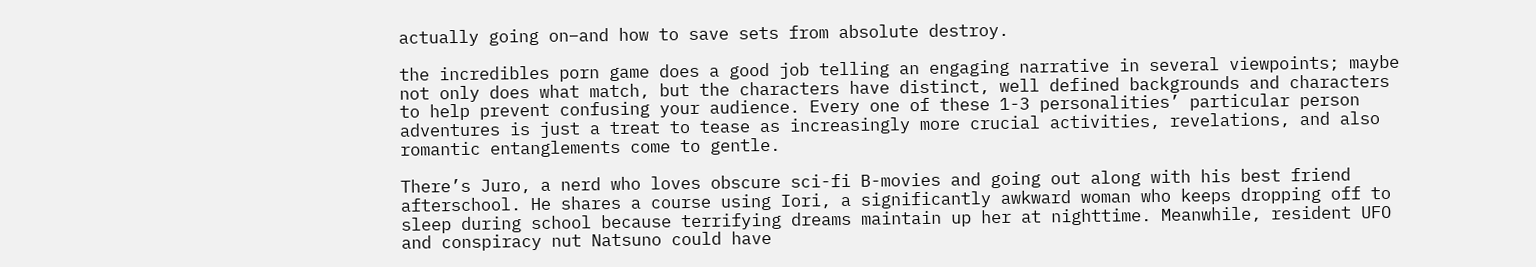actually going on–and how to save sets from absolute destroy.

the incredibles porn game does a good job telling an engaging narrative in several viewpoints; maybe not only does what match, but the characters have distinct, well defined backgrounds and characters to help prevent confusing your audience. Every one of these 1-3 personalities’ particular person adventures is just a treat to tease as increasingly more crucial activities, revelations, and also romantic entanglements come to gentle.

There’s Juro, a nerd who loves obscure sci-fi B-movies and going out along with his best friend afterschool. He shares a course using Iori, a significantly awkward woman who keeps dropping off to sleep during school because terrifying dreams maintain up her at nighttime. Meanwhile, resident UFO and conspiracy nut Natsuno could have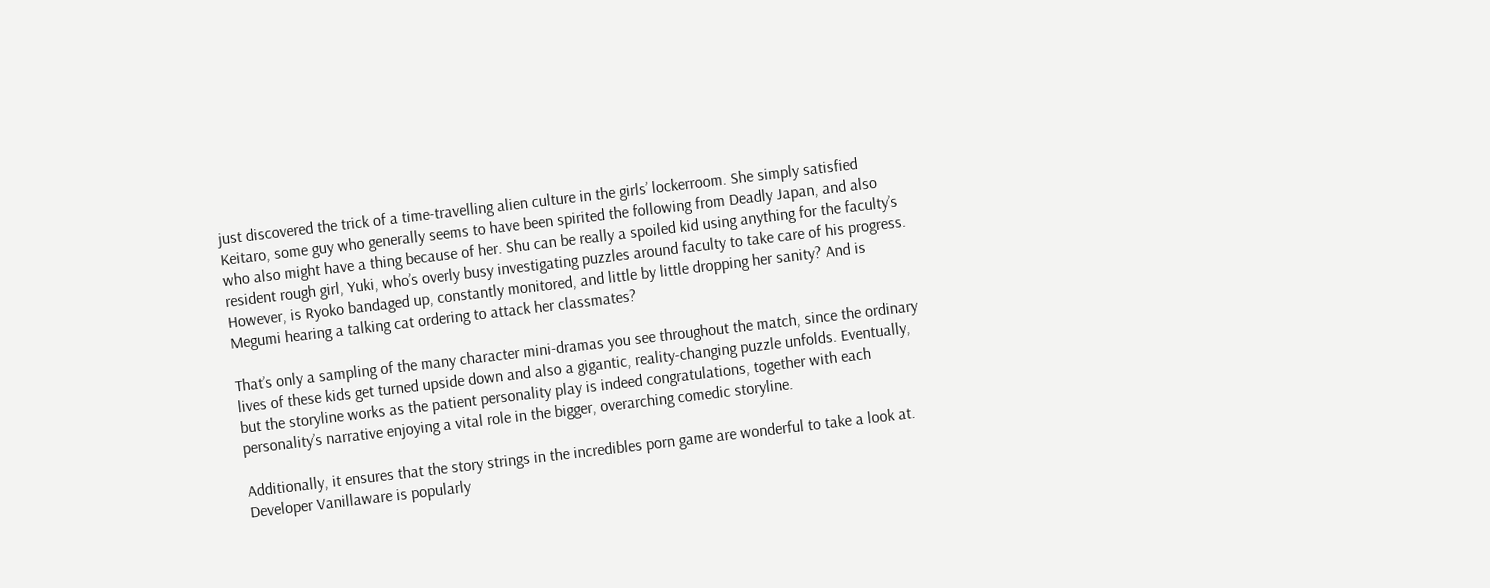just discovered the trick of a time-travelling alien culture in the girls’ lockerroom. She simply satisfied Keitaro, some guy who generally seems to have been spirited the following from Deadly Japan, and also who also might have a thing because of her. Shu can be really a spoiled kid using anything for the faculty’s resident rough girl, Yuki, who’s overly busy investigating puzzles around faculty to take care of his progress. However, is Ryoko bandaged up, constantly monitored, and little by little dropping her sanity? And is Megumi hearing a talking cat ordering to attack her classmates?

That’s only a sampling of the many character mini-dramas you see throughout the match, since the ordinary lives of these kids get turned upside down and also a gigantic, reality-changing puzzle unfolds. Eventually, but the storyline works as the patient personality play is indeed congratulations, together with each personality’s narrative enjoying a vital role in the bigger, overarching comedic storyline.

Additionally, it ensures that the story strings in the incredibles porn game are wonderful to take a look at. Developer Vanillaware is popularly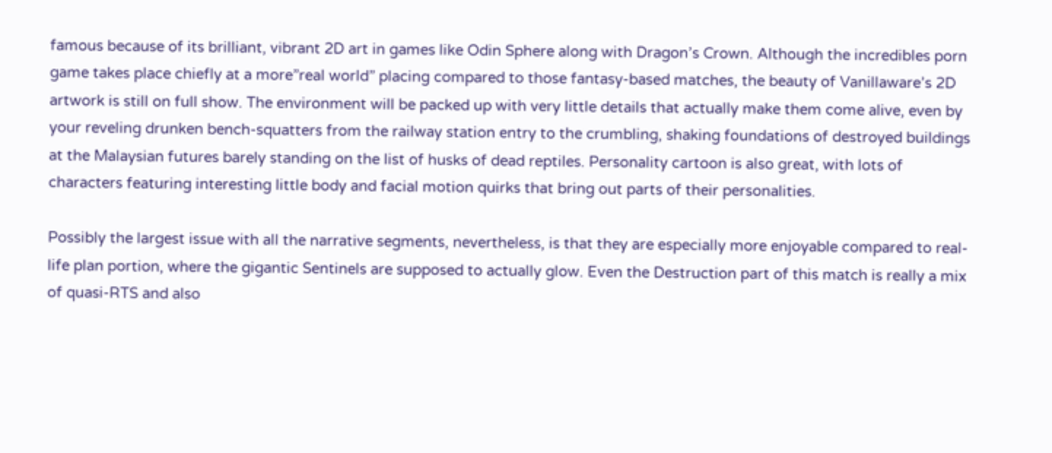famous because of its brilliant, vibrant 2D art in games like Odin Sphere along with Dragon’s Crown. Although the incredibles porn game takes place chiefly at a more”real world” placing compared to those fantasy-based matches, the beauty of Vanillaware’s 2D artwork is still on full show. The environment will be packed up with very little details that actually make them come alive, even by your reveling drunken bench-squatters from the railway station entry to the crumbling, shaking foundations of destroyed buildings at the Malaysian futures barely standing on the list of husks of dead reptiles. Personality cartoon is also great, with lots of characters featuring interesting little body and facial motion quirks that bring out parts of their personalities.

Possibly the largest issue with all the narrative segments, nevertheless, is that they are especially more enjoyable compared to real-life plan portion, where the gigantic Sentinels are supposed to actually glow. Even the Destruction part of this match is really a mix of quasi-RTS and also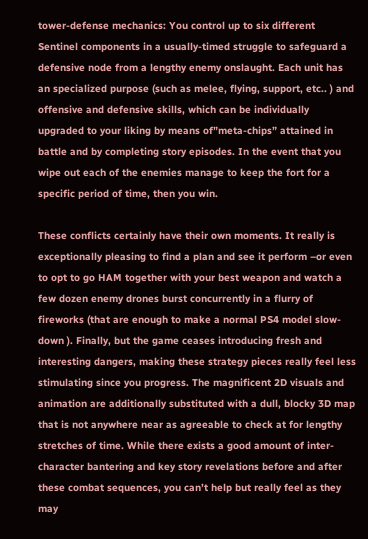tower-defense mechanics: You control up to six different Sentinel components in a usually-timed struggle to safeguard a defensive node from a lengthy enemy onslaught. Each unit has an specialized purpose (such as melee, flying, support, etc.. ) and offensive and defensive skills, which can be individually upgraded to your liking by means of”meta-chips” attained in battle and by completing story episodes. In the event that you wipe out each of the enemies manage to keep the fort for a specific period of time, then you win.

These conflicts certainly have their own moments. It really is exceptionally pleasing to find a plan and see it perform –or even to opt to go HAM together with your best weapon and watch a few dozen enemy drones burst concurrently in a flurry of fireworks (that are enough to make a normal PS4 model slow-down ). Finally, but the game ceases introducing fresh and interesting dangers, making these strategy pieces really feel less stimulating since you progress. The magnificent 2D visuals and animation are additionally substituted with a dull, blocky 3D map that is not anywhere near as agreeable to check at for lengthy stretches of time. While there exists a good amount of inter-character bantering and key story revelations before and after these combat sequences, you can’t help but really feel as they may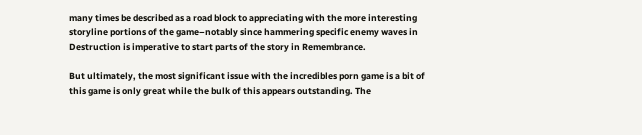many times be described as a road block to appreciating with the more interesting storyline portions of the game–notably since hammering specific enemy waves in Destruction is imperative to start parts of the story in Remembrance.

But ultimately, the most significant issue with the incredibles porn game is a bit of this game is only great while the bulk of this appears outstanding. The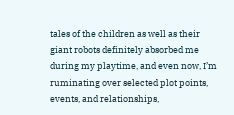tales of the children as well as their giant robots definitely absorbed me during my playtime, and even now, I’m ruminating over selected plot points, events, and relationships,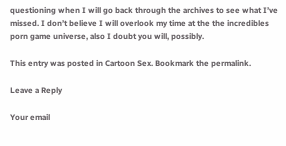questioning when I will go back through the archives to see what I’ve missed. I don’t believe I will overlook my time at the the incredibles porn game universe, also I doubt you will, possibly.

This entry was posted in Cartoon Sex. Bookmark the permalink.

Leave a Reply

Your email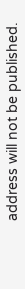address will not be published.